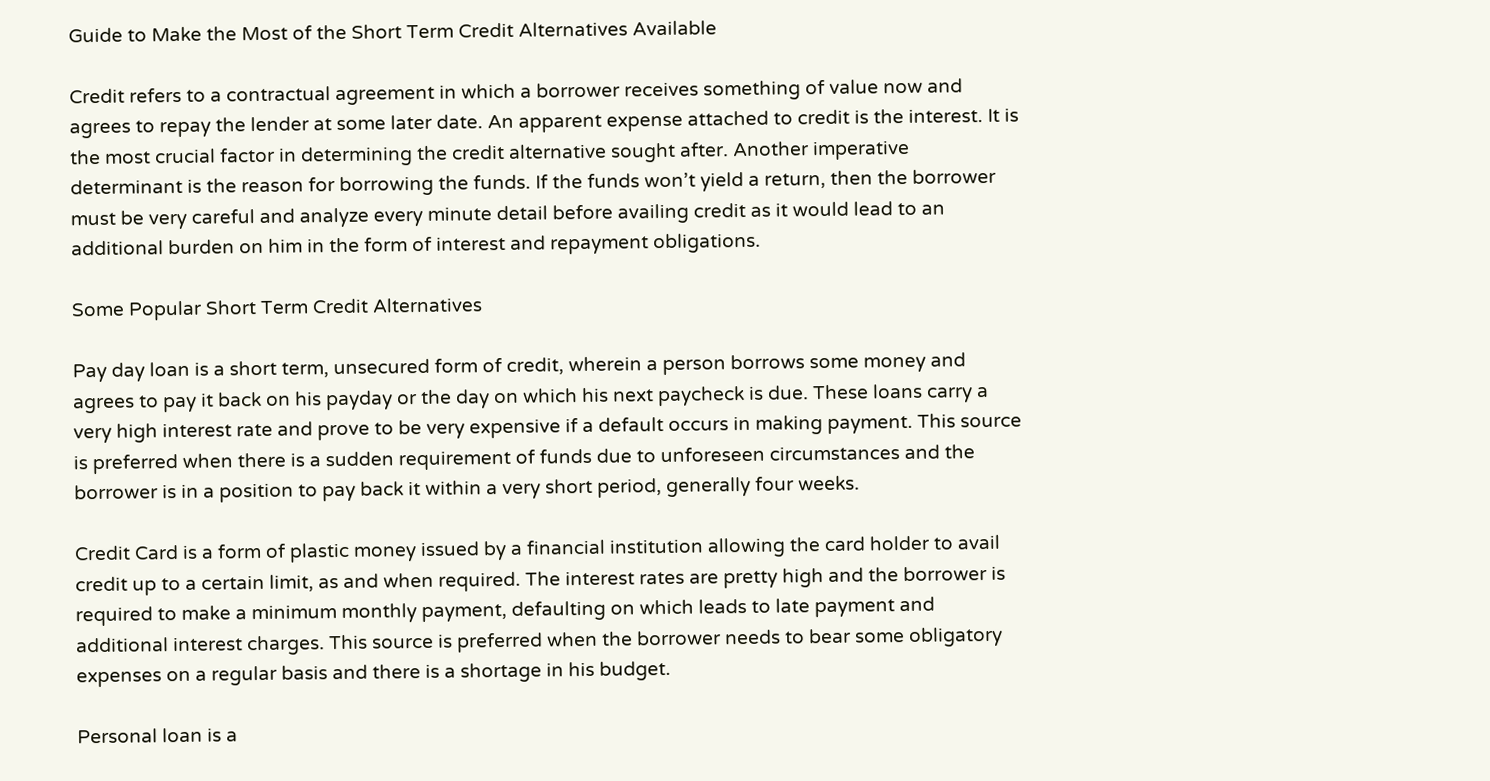Guide to Make the Most of the Short Term Credit Alternatives Available

Credit refers to a contractual agreement in which a borrower receives something of value now and agrees to repay the lender at some later date. An apparent expense attached to credit is the interest. It is the most crucial factor in determining the credit alternative sought after. Another imperative determinant is the reason for borrowing the funds. If the funds won’t yield a return, then the borrower must be very careful and analyze every minute detail before availing credit as it would lead to an additional burden on him in the form of interest and repayment obligations.

Some Popular Short Term Credit Alternatives

Pay day loan is a short term, unsecured form of credit, wherein a person borrows some money and agrees to pay it back on his payday or the day on which his next paycheck is due. These loans carry a very high interest rate and prove to be very expensive if a default occurs in making payment. This source is preferred when there is a sudden requirement of funds due to unforeseen circumstances and the borrower is in a position to pay back it within a very short period, generally four weeks.

Credit Card is a form of plastic money issued by a financial institution allowing the card holder to avail credit up to a certain limit, as and when required. The interest rates are pretty high and the borrower is required to make a minimum monthly payment, defaulting on which leads to late payment and additional interest charges. This source is preferred when the borrower needs to bear some obligatory expenses on a regular basis and there is a shortage in his budget.

Personal loan is a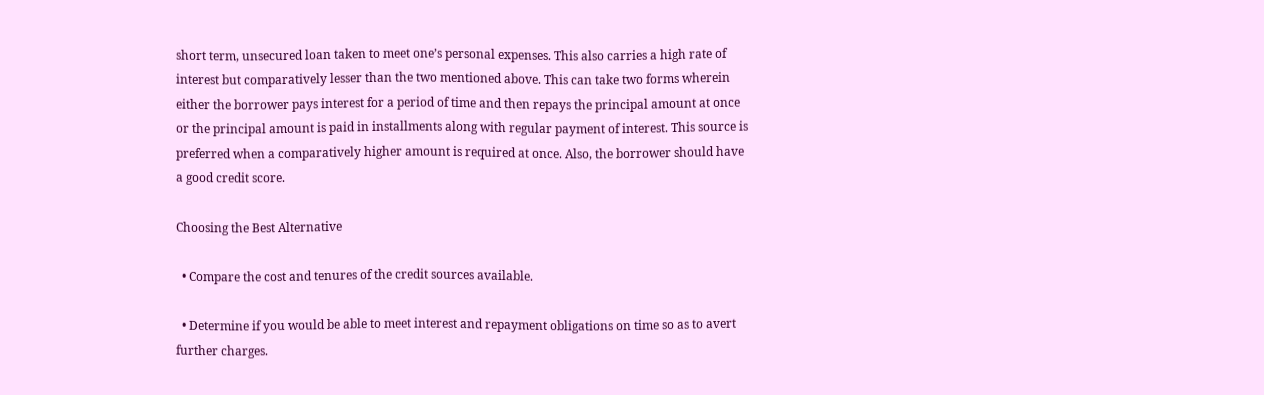short term, unsecured loan taken to meet one’s personal expenses. This also carries a high rate of interest but comparatively lesser than the two mentioned above. This can take two forms wherein either the borrower pays interest for a period of time and then repays the principal amount at once or the principal amount is paid in installments along with regular payment of interest. This source is preferred when a comparatively higher amount is required at once. Also, the borrower should have a good credit score.

Choosing the Best Alternative

  • Compare the cost and tenures of the credit sources available.

  • Determine if you would be able to meet interest and repayment obligations on time so as to avert further charges.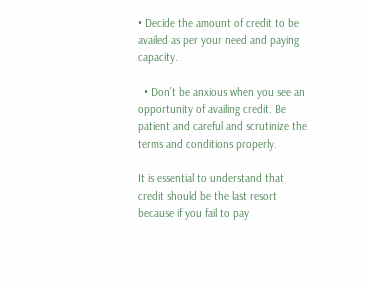• Decide the amount of credit to be availed as per your need and paying capacity.

  • Don’t be anxious when you see an opportunity of availing credit. Be patient and careful and scrutinize the terms and conditions properly.

It is essential to understand that credit should be the last resort because if you fail to pay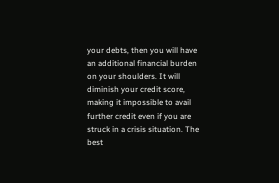your debts, then you will have an additional financial burden on your shoulders. It will diminish your credit score, making it impossible to avail further credit even if you are struck in a crisis situation. The best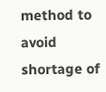method to avoid shortage of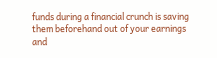funds during a financial crunch is saving them beforehand out of your earnings and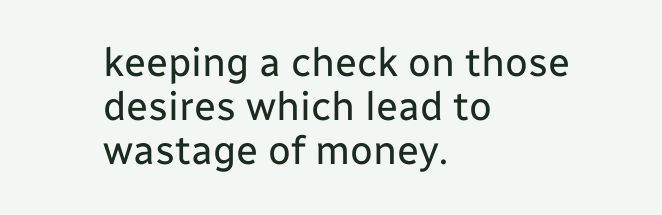keeping a check on those desires which lead to wastage of money.